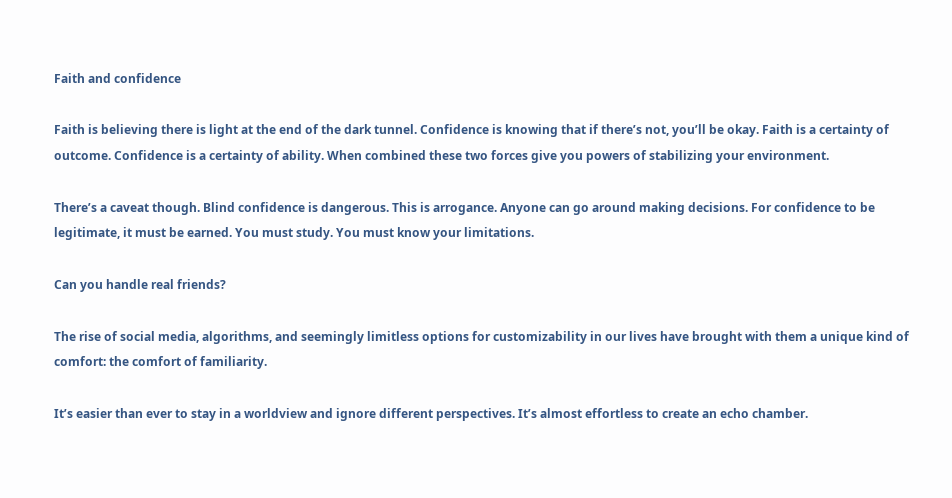Faith and confidence

Faith is believing there is light at the end of the dark tunnel. Confidence is knowing that if there’s not, you’ll be okay. Faith is a certainty of outcome. Confidence is a certainty of ability. When combined these two forces give you powers of stabilizing your environment.

There’s a caveat though. Blind confidence is dangerous. This is arrogance. Anyone can go around making decisions. For confidence to be legitimate, it must be earned. You must study. You must know your limitations.

Can you handle real friends?

The rise of social media, algorithms, and seemingly limitless options for customizability in our lives have brought with them a unique kind of comfort: the comfort of familiarity.

It’s easier than ever to stay in a worldview and ignore different perspectives. It’s almost effortless to create an echo chamber.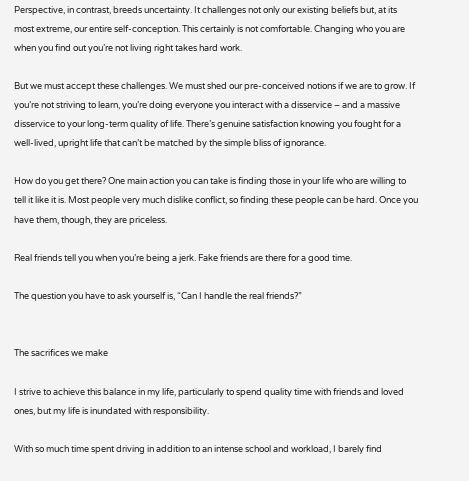Perspective, in contrast, breeds uncertainty. It challenges not only our existing beliefs but, at its most extreme, our entire self-conception. This certainly is not comfortable. Changing who you are when you find out you’re not living right takes hard work.

But we must accept these challenges. We must shed our pre-conceived notions if we are to grow. If you’re not striving to learn, you’re doing everyone you interact with a disservice – and a massive disservice to your long-term quality of life. There’s genuine satisfaction knowing you fought for a well-lived, upright life that can’t be matched by the simple bliss of ignorance.

How do you get there? One main action you can take is finding those in your life who are willing to tell it like it is. Most people very much dislike conflict, so finding these people can be hard. Once you have them, though, they are priceless.

Real friends tell you when you’re being a jerk. Fake friends are there for a good time.

The question you have to ask yourself is, “Can I handle the real friends?”


The sacrifices we make

I strive to achieve this balance in my life, particularly to spend quality time with friends and loved ones, but my life is inundated with responsibility.

With so much time spent driving in addition to an intense school and workload, I barely find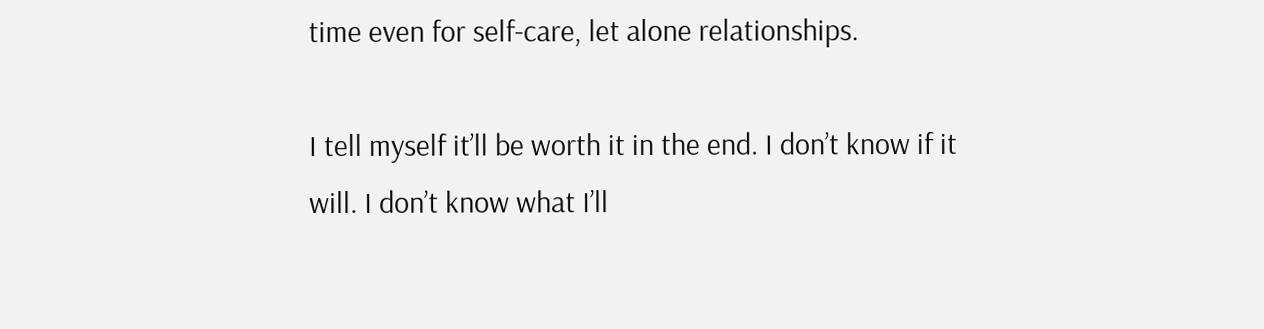time even for self-care, let alone relationships.

I tell myself it’ll be worth it in the end. I don’t know if it will. I don’t know what I’ll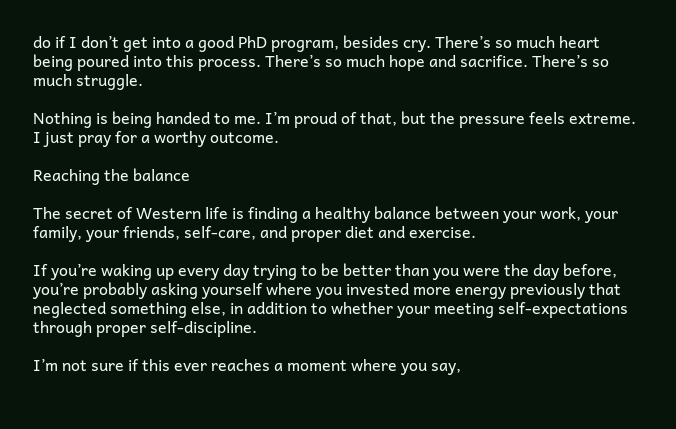do if I don’t get into a good PhD program, besides cry. There’s so much heart being poured into this process. There’s so much hope and sacrifice. There’s so much struggle.

Nothing is being handed to me. I’m proud of that, but the pressure feels extreme. I just pray for a worthy outcome.

Reaching the balance

The secret of Western life is finding a healthy balance between your work, your family, your friends, self-care, and proper diet and exercise.

If you’re waking up every day trying to be better than you were the day before, you’re probably asking yourself where you invested more energy previously that neglected something else, in addition to whether your meeting self-expectations through proper self-discipline.

I’m not sure if this ever reaches a moment where you say,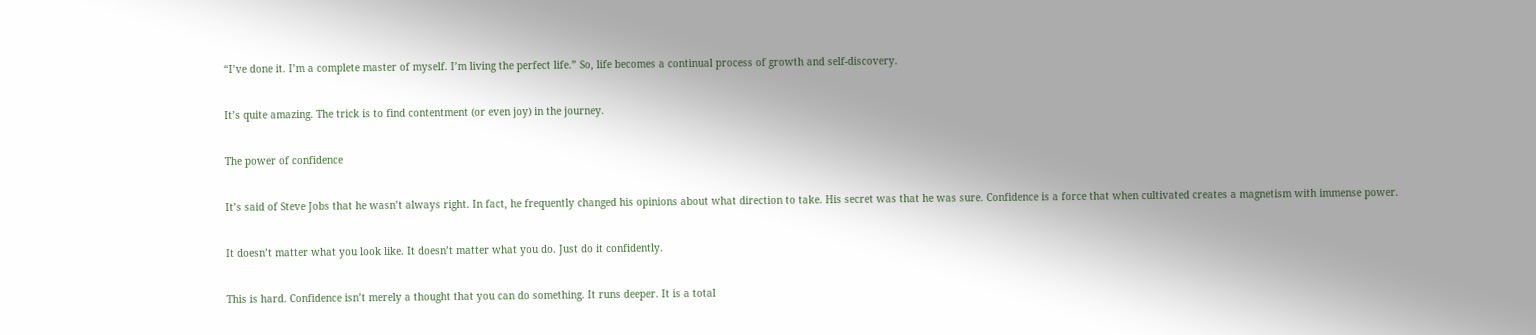“I’ve done it. I’m a complete master of myself. I’m living the perfect life.” So, life becomes a continual process of growth and self-discovery.

It’s quite amazing. The trick is to find contentment (or even joy) in the journey.

The power of confidence

It’s said of Steve Jobs that he wasn’t always right. In fact, he frequently changed his opinions about what direction to take. His secret was that he was sure. Confidence is a force that when cultivated creates a magnetism with immense power.

It doesn’t matter what you look like. It doesn’t matter what you do. Just do it confidently.

This is hard. Confidence isn’t merely a thought that you can do something. It runs deeper. It is a total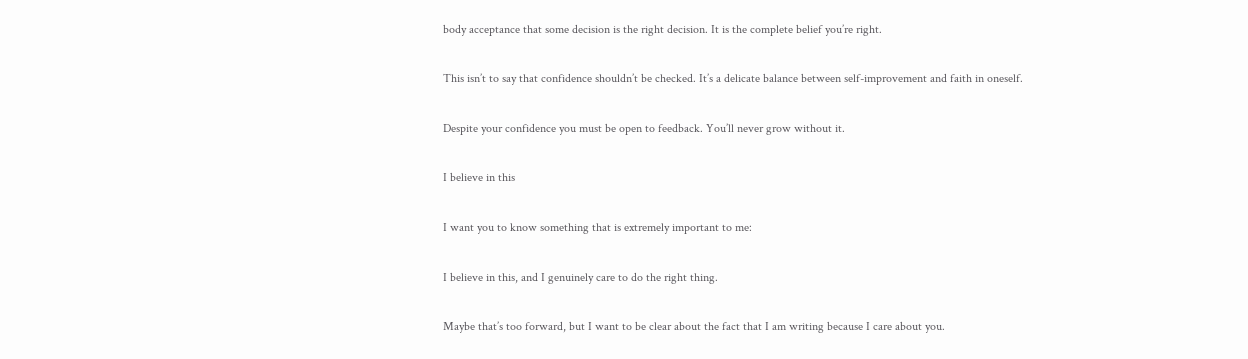body acceptance that some decision is the right decision. It is the complete belief you’re right.

This isn’t to say that confidence shouldn’t be checked. It’s a delicate balance between self-improvement and faith in oneself.

Despite your confidence you must be open to feedback. You’ll never grow without it.

I believe in this

I want you to know something that is extremely important to me:

I believe in this, and I genuinely care to do the right thing.

Maybe that’s too forward, but I want to be clear about the fact that I am writing because I care about you.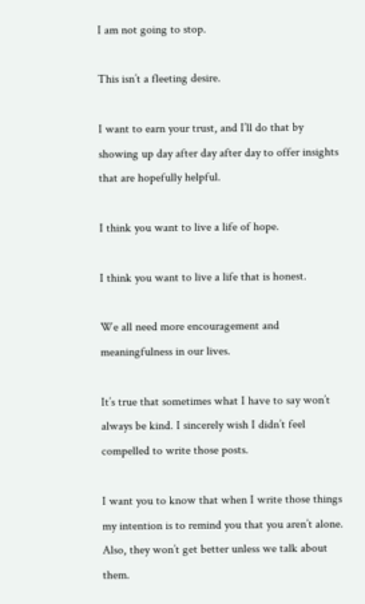I am not going to stop.

This isn’t a fleeting desire.

I want to earn your trust, and I’ll do that by showing up day after day after day to offer insights that are hopefully helpful.

I think you want to live a life of hope.

I think you want to live a life that is honest.

We all need more encouragement and meaningfulness in our lives.

It’s true that sometimes what I have to say won’t always be kind. I sincerely wish I didn’t feel compelled to write those posts.

I want you to know that when I write those things my intention is to remind you that you aren’t alone. Also, they won’t get better unless we talk about them.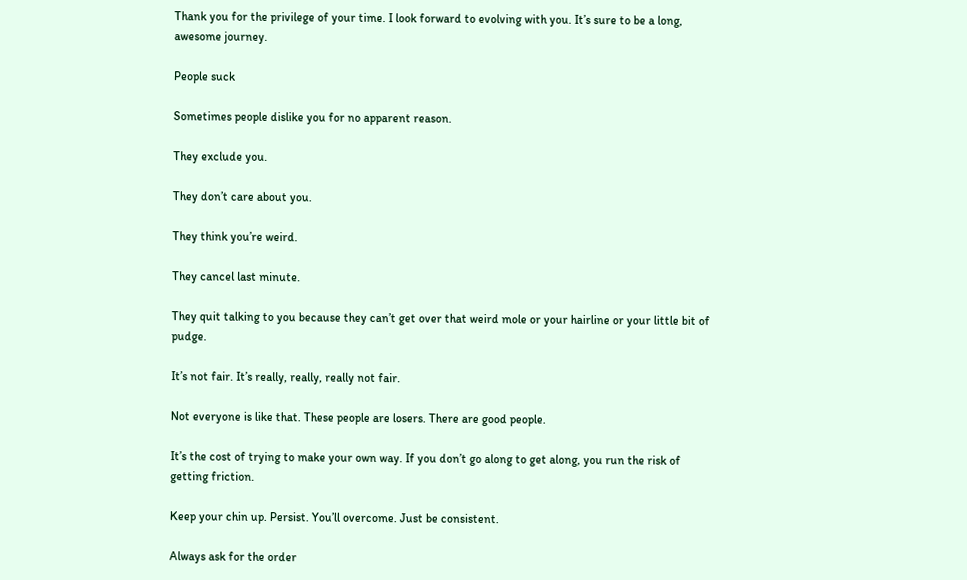Thank you for the privilege of your time. I look forward to evolving with you. It’s sure to be a long, awesome journey.

People suck

Sometimes people dislike you for no apparent reason.

They exclude you.

They don’t care about you.

They think you’re weird.

They cancel last minute.

They quit talking to you because they can’t get over that weird mole or your hairline or your little bit of pudge.

It’s not fair. It’s really, really, really not fair.

Not everyone is like that. These people are losers. There are good people.

It’s the cost of trying to make your own way. If you don’t go along to get along, you run the risk of getting friction.

Keep your chin up. Persist. You’ll overcome. Just be consistent.

Always ask for the order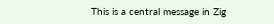This is a central message in Zig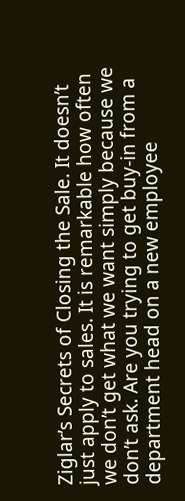Ziglar’s Secrets of Closing the Sale. It doesn’t just apply to sales. It is remarkable how often we don’t get what we want simply because we don’t ask. Are you trying to get buy-in from a department head on a new employee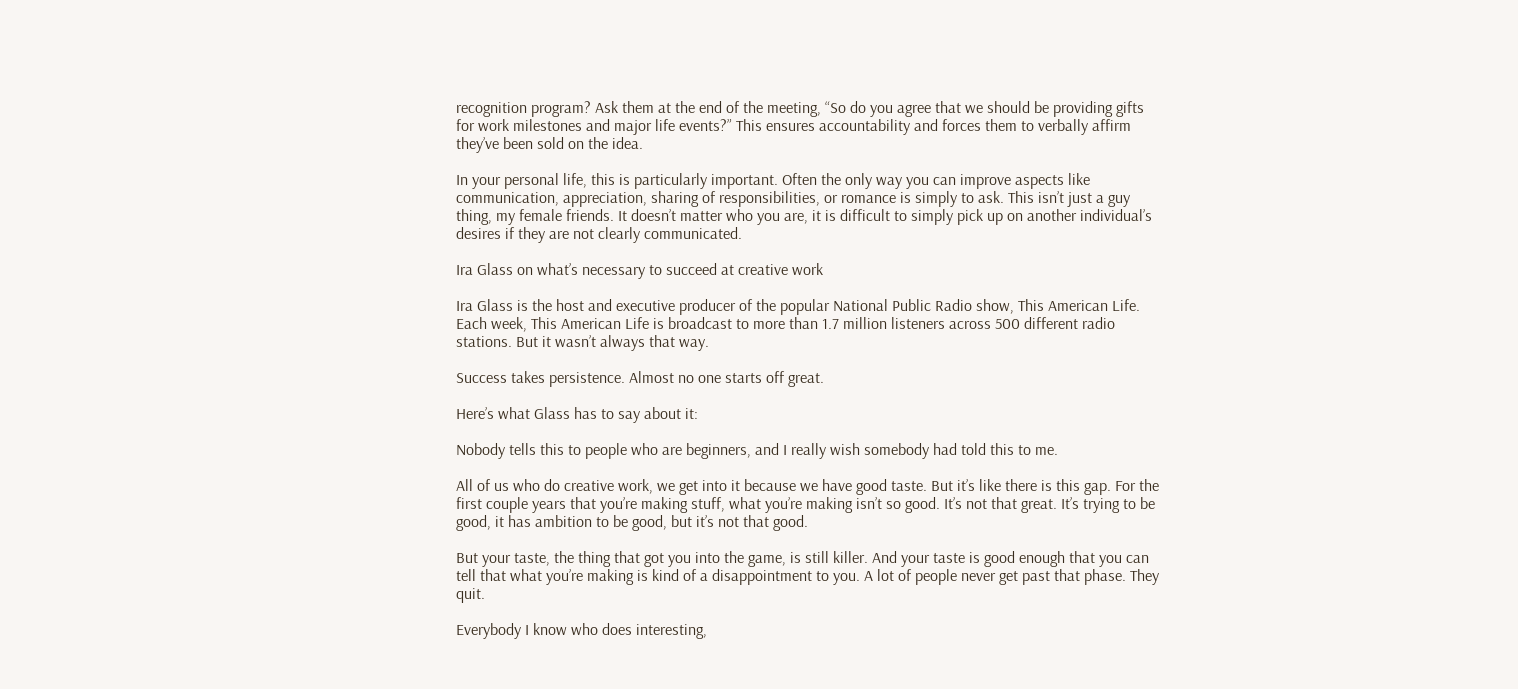recognition program? Ask them at the end of the meeting, “So do you agree that we should be providing gifts for work milestones and major life events?” This ensures accountability and forces them to verbally affirm they’ve been sold on the idea.

In your personal life, this is particularly important. Often the only way you can improve aspects like communication, appreciation, sharing of responsibilities, or romance is simply to ask. This isn’t just a guy thing, my female friends. It doesn’t matter who you are, it is difficult to simply pick up on another individual’s desires if they are not clearly communicated.

Ira Glass on what’s necessary to succeed at creative work

Ira Glass is the host and executive producer of the popular National Public Radio show, This American Life. Each week, This American Life is broadcast to more than 1.7 million listeners across 500 different radio stations. But it wasn’t always that way.

Success takes persistence. Almost no one starts off great.

Here’s what Glass has to say about it:

Nobody tells this to people who are beginners, and I really wish somebody had told this to me.

All of us who do creative work, we get into it because we have good taste. But it’s like there is this gap. For the first couple years that you’re making stuff, what you’re making isn’t so good. It’s not that great. It’s trying to be good, it has ambition to be good, but it’s not that good.

But your taste, the thing that got you into the game, is still killer. And your taste is good enough that you can tell that what you’re making is kind of a disappointment to you. A lot of people never get past that phase. They quit.

Everybody I know who does interesting,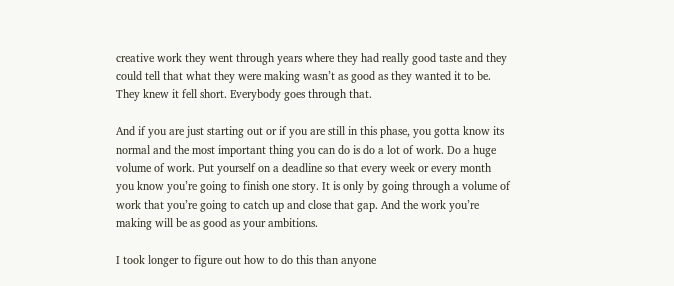creative work they went through years where they had really good taste and they could tell that what they were making wasn’t as good as they wanted it to be. They knew it fell short. Everybody goes through that.

And if you are just starting out or if you are still in this phase, you gotta know its normal and the most important thing you can do is do a lot of work. Do a huge volume of work. Put yourself on a deadline so that every week or every month you know you’re going to finish one story. It is only by going through a volume of work that you’re going to catch up and close that gap. And the work you’re making will be as good as your ambitions.

I took longer to figure out how to do this than anyone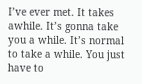I’ve ever met. It takes awhile. It’s gonna take you a while. It’s normal to take a while. You just have to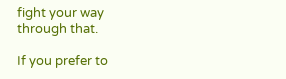fight your way through that.

If you prefer to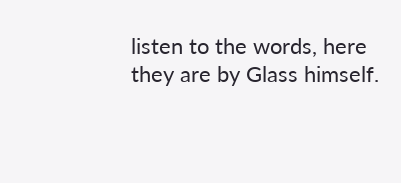listen to the words, here they are by Glass himself.